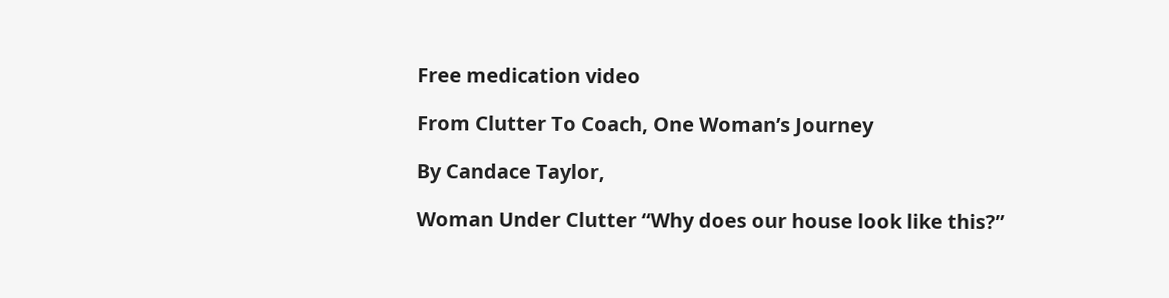Free medication video

From Clutter To Coach, One Woman’s Journey

By Candace Taylor,

Woman Under Clutter “Why does our house look like this?”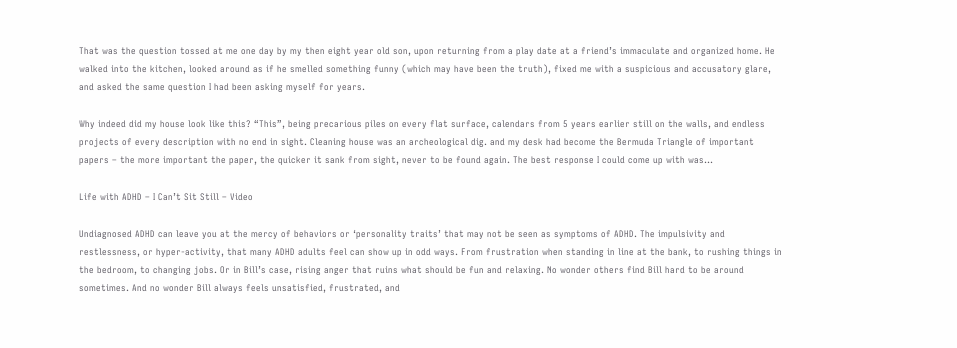That was the question tossed at me one day by my then eight year old son, upon returning from a play date at a friend’s immaculate and organized home. He walked into the kitchen, looked around as if he smelled something funny (which may have been the truth), fixed me with a suspicious and accusatory glare, and asked the same question I had been asking myself for years.

Why indeed did my house look like this? “This”, being precarious piles on every flat surface, calendars from 5 years earlier still on the walls, and endless projects of every description with no end in sight. Cleaning house was an archeological dig. and my desk had become the Bermuda Triangle of important papers – the more important the paper, the quicker it sank from sight, never to be found again. The best response I could come up with was…

Life with ADHD – I Can’t Sit Still – Video

Undiagnosed ADHD can leave you at the mercy of behaviors or ‘personality traits’ that may not be seen as symptoms of ADHD. The impulsivity and restlessness, or hyper-activity, that many ADHD adults feel can show up in odd ways. From frustration when standing in line at the bank, to rushing things in the bedroom, to changing jobs. Or in Bill’s case, rising anger that ruins what should be fun and relaxing. No wonder others find Bill hard to be around sometimes. And no wonder Bill always feels unsatisfied, frustrated, and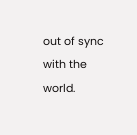out of sync with the world.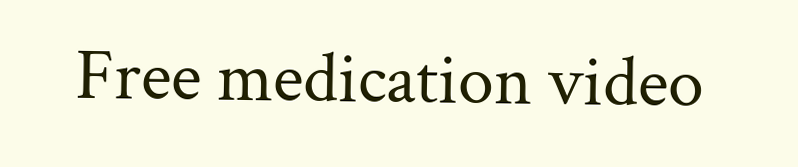Free medication video